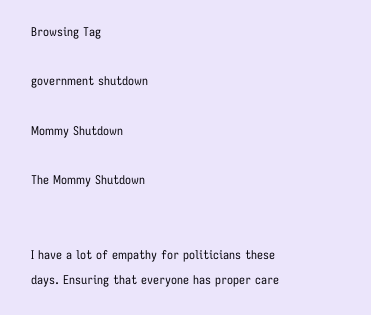Browsing Tag

government shutdown

Mommy Shutdown

The Mommy Shutdown


I have a lot of empathy for politicians these days. Ensuring that everyone has proper care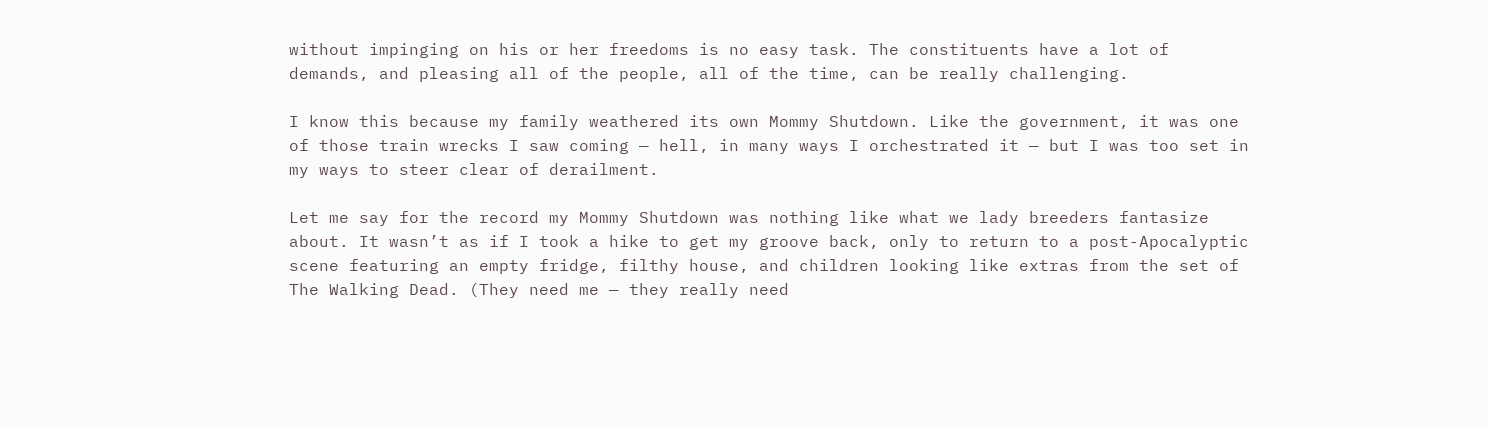without impinging on his or her freedoms is no easy task. The constituents have a lot of demands, and pleasing all of the people, all of the time, can be really challenging.

I know this because my family weathered its own Mommy Shutdown. Like the government, it was one of those train wrecks I saw coming — hell, in many ways I orchestrated it — but I was too set in my ways to steer clear of derailment.

Let me say for the record my Mommy Shutdown was nothing like what we lady breeders fantasize about. It wasn’t as if I took a hike to get my groove back, only to return to a post-Apocalyptic scene featuring an empty fridge, filthy house, and children looking like extras from the set of The Walking Dead. (They need me — they really need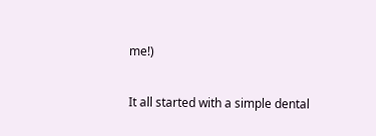me!)

It all started with a simple dental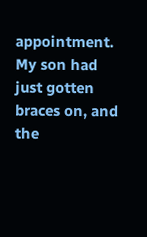appointment. My son had just gotten braces on, and the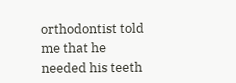orthodontist told me that he needed his teeth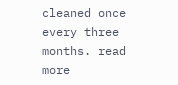cleaned once every three months. read more